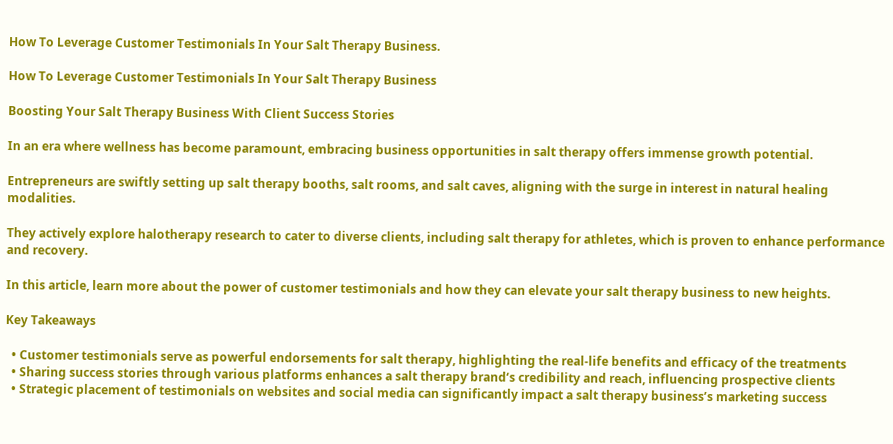How To Leverage Customer Testimonials In Your Salt Therapy Business.

How To Leverage Customer Testimonials In Your Salt Therapy Business

Boosting Your Salt Therapy Business With Client Success Stories

In an era where wellness has become paramount, embracing business opportunities in salt therapy offers immense growth potential.

Entrepreneurs are swiftly setting up salt therapy booths, salt rooms, and salt caves, aligning with the surge in interest in natural healing modalities.

They actively explore halotherapy research to cater to diverse clients, including salt therapy for athletes, which is proven to enhance performance and recovery.

In this article, learn more about the power of customer testimonials and how they can elevate your salt therapy business to new heights.

Key Takeaways

  • Customer testimonials serve as powerful endorsements for salt therapy, highlighting the real-life benefits and efficacy of the treatments
  • Sharing success stories through various platforms enhances a salt therapy brand‘s credibility and reach, influencing prospective clients
  • Strategic placement of testimonials on websites and social media can significantly impact a salt therapy business’s marketing success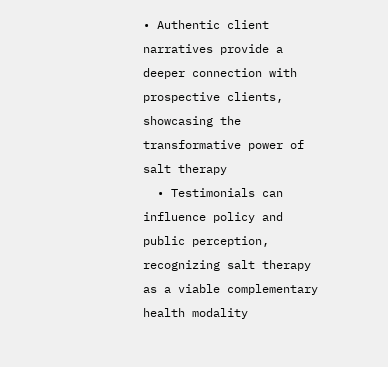• Authentic client narratives provide a deeper connection with prospective clients, showcasing the transformative power of salt therapy
  • Testimonials can influence policy and public perception, recognizing salt therapy as a viable complementary health modality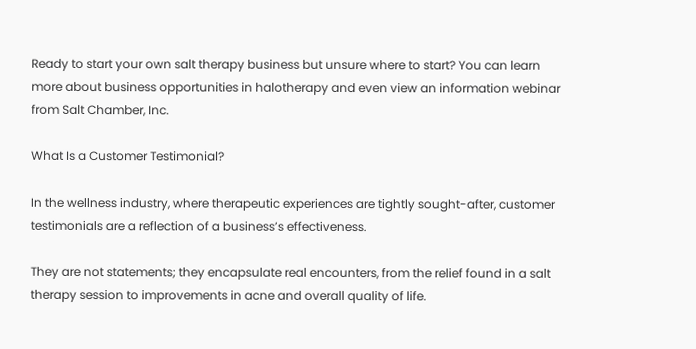Ready to start your own salt therapy business but unsure where to start? You can learn more about business opportunities in halotherapy and even view an information webinar from Salt Chamber, Inc.

What Is a Customer Testimonial?

In the wellness industry, where therapeutic experiences are tightly sought-after, customer testimonials are a reflection of a business’s effectiveness.

They are not statements; they encapsulate real encounters, from the relief found in a salt therapy session to improvements in acne and overall quality of life.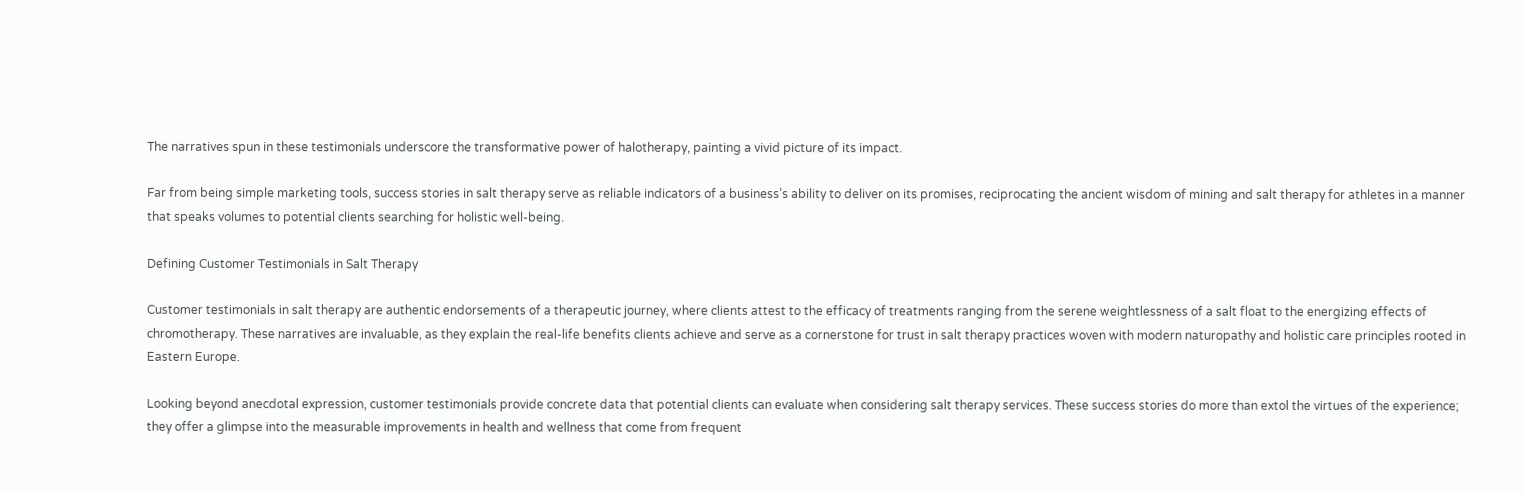The narratives spun in these testimonials underscore the transformative power of halotherapy, painting a vivid picture of its impact.

Far from being simple marketing tools, success stories in salt therapy serve as reliable indicators of a business’s ability to deliver on its promises, reciprocating the ancient wisdom of mining and salt therapy for athletes in a manner that speaks volumes to potential clients searching for holistic well-being.

Defining Customer Testimonials in Salt Therapy

Customer testimonials in salt therapy are authentic endorsements of a therapeutic journey, where clients attest to the efficacy of treatments ranging from the serene weightlessness of a salt float to the energizing effects of chromotherapy. These narratives are invaluable, as they explain the real-life benefits clients achieve and serve as a cornerstone for trust in salt therapy practices woven with modern naturopathy and holistic care principles rooted in Eastern Europe.

Looking beyond anecdotal expression, customer testimonials provide concrete data that potential clients can evaluate when considering salt therapy services. These success stories do more than extol the virtues of the experience; they offer a glimpse into the measurable improvements in health and wellness that come from frequent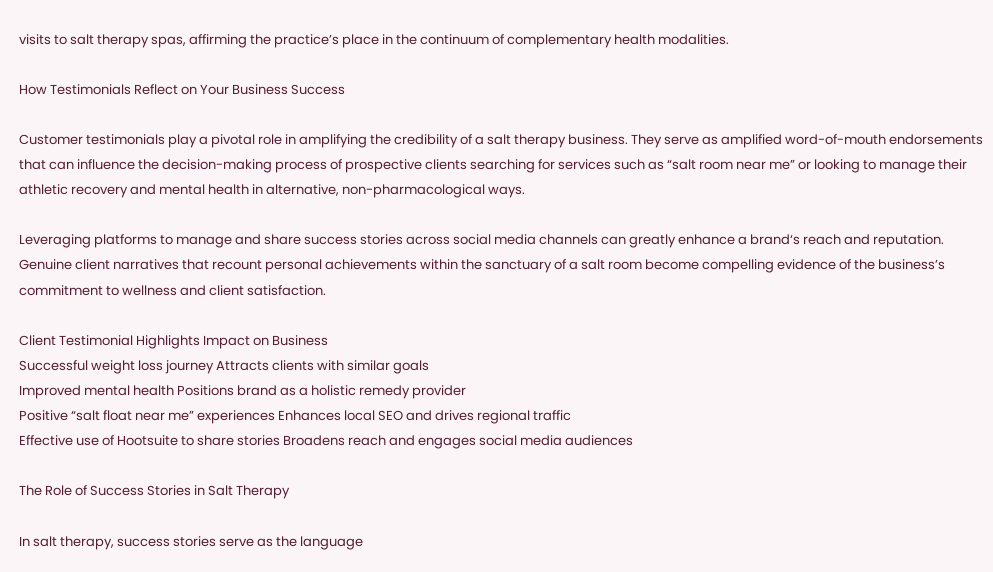visits to salt therapy spas, affirming the practice’s place in the continuum of complementary health modalities.

How Testimonials Reflect on Your Business Success

Customer testimonials play a pivotal role in amplifying the credibility of a salt therapy business. They serve as amplified word-of-mouth endorsements that can influence the decision-making process of prospective clients searching for services such as “salt room near me” or looking to manage their athletic recovery and mental health in alternative, non-pharmacological ways.

Leveraging platforms to manage and share success stories across social media channels can greatly enhance a brand‘s reach and reputation. Genuine client narratives that recount personal achievements within the sanctuary of a salt room become compelling evidence of the business’s commitment to wellness and client satisfaction.

Client Testimonial Highlights Impact on Business
Successful weight loss journey Attracts clients with similar goals
Improved mental health Positions brand as a holistic remedy provider
Positive “salt float near me” experiences Enhances local SEO and drives regional traffic
Effective use of Hootsuite to share stories Broadens reach and engages social media audiences

The Role of Success Stories in Salt Therapy

In salt therapy, success stories serve as the language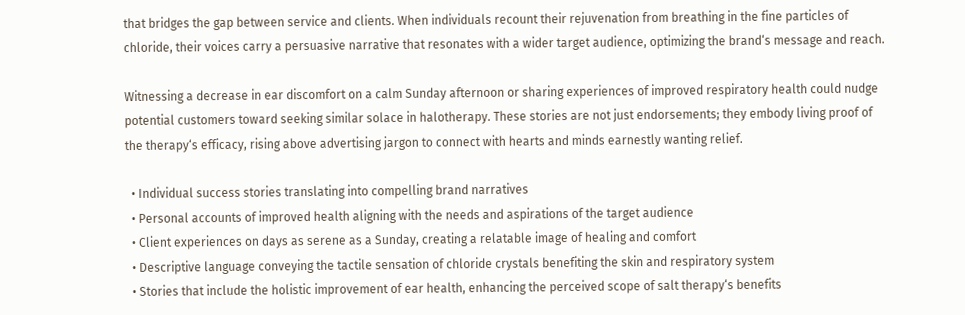that bridges the gap between service and clients. When individuals recount their rejuvenation from breathing in the fine particles of chloride, their voices carry a persuasive narrative that resonates with a wider target audience, optimizing the brand‘s message and reach.

Witnessing a decrease in ear discomfort on a calm Sunday afternoon or sharing experiences of improved respiratory health could nudge potential customers toward seeking similar solace in halotherapy. These stories are not just endorsements; they embody living proof of the therapy‘s efficacy, rising above advertising jargon to connect with hearts and minds earnestly wanting relief.

  • Individual success stories translating into compelling brand narratives
  • Personal accounts of improved health aligning with the needs and aspirations of the target audience
  • Client experiences on days as serene as a Sunday, creating a relatable image of healing and comfort
  • Descriptive language conveying the tactile sensation of chloride crystals benefiting the skin and respiratory system
  • Stories that include the holistic improvement of ear health, enhancing the perceived scope of salt therapy‘s benefits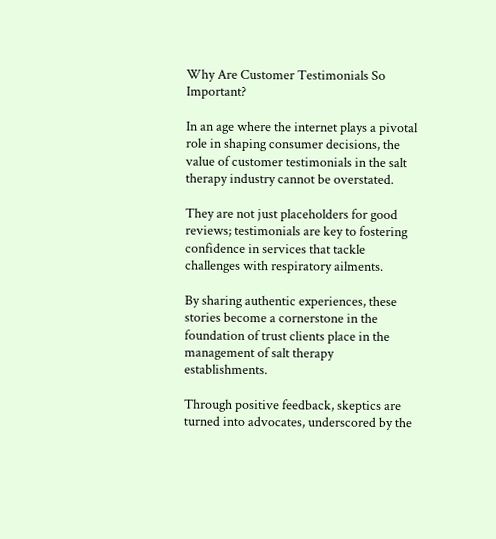Why Are Customer Testimonials So Important?

In an age where the internet plays a pivotal role in shaping consumer decisions, the value of customer testimonials in the salt therapy industry cannot be overstated.

They are not just placeholders for good reviews; testimonials are key to fostering confidence in services that tackle challenges with respiratory ailments.

By sharing authentic experiences, these stories become a cornerstone in the foundation of trust clients place in the management of salt therapy establishments.

Through positive feedback, skeptics are turned into advocates, underscored by the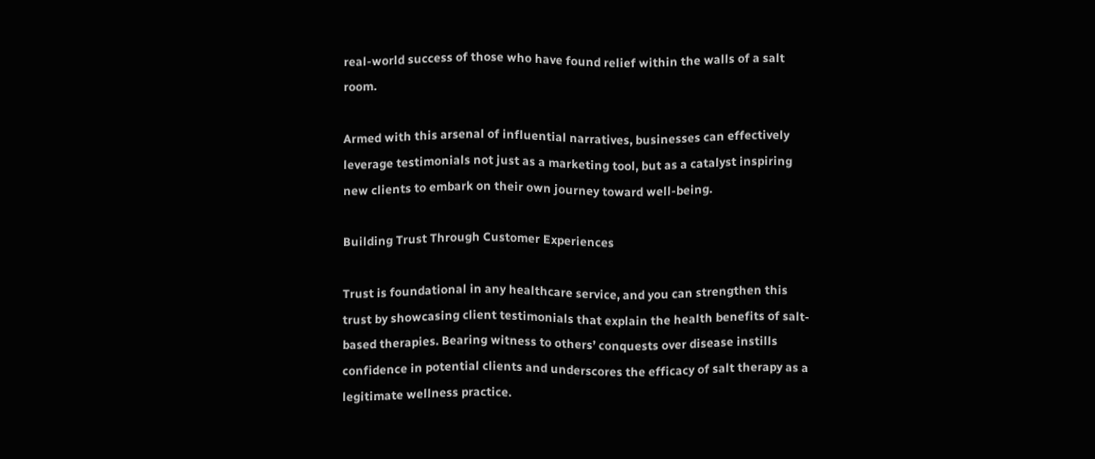real-world success of those who have found relief within the walls of a salt room.

Armed with this arsenal of influential narratives, businesses can effectively leverage testimonials not just as a marketing tool, but as a catalyst inspiring new clients to embark on their own journey toward well-being.

Building Trust Through Customer Experiences

Trust is foundational in any healthcare service, and you can strengthen this trust by showcasing client testimonials that explain the health benefits of salt-based therapies. Bearing witness to others’ conquests over disease instills confidence in potential clients and underscores the efficacy of salt therapy as a legitimate wellness practice.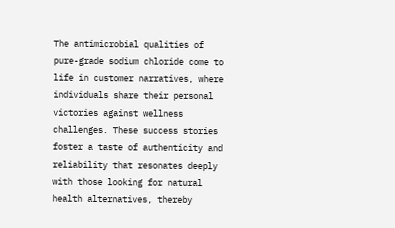The antimicrobial qualities of pure-grade sodium chloride come to life in customer narratives, where individuals share their personal victories against wellness challenges. These success stories foster a taste of authenticity and reliability that resonates deeply with those looking for natural health alternatives, thereby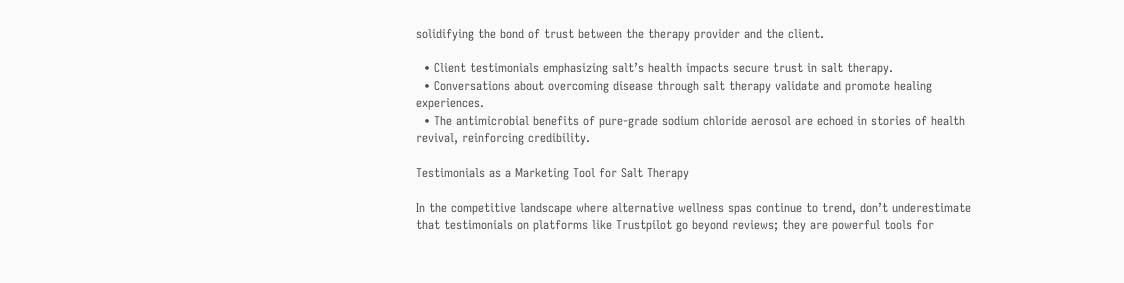solidifying the bond of trust between the therapy provider and the client.

  • Client testimonials emphasizing salt’s health impacts secure trust in salt therapy.
  • Conversations about overcoming disease through salt therapy validate and promote healing experiences.
  • The antimicrobial benefits of pure-grade sodium chloride aerosol are echoed in stories of health revival, reinforcing credibility.

Testimonials as a Marketing Tool for Salt Therapy

In the competitive landscape where alternative wellness spas continue to trend, don’t underestimate that testimonials on platforms like Trustpilot go beyond reviews; they are powerful tools for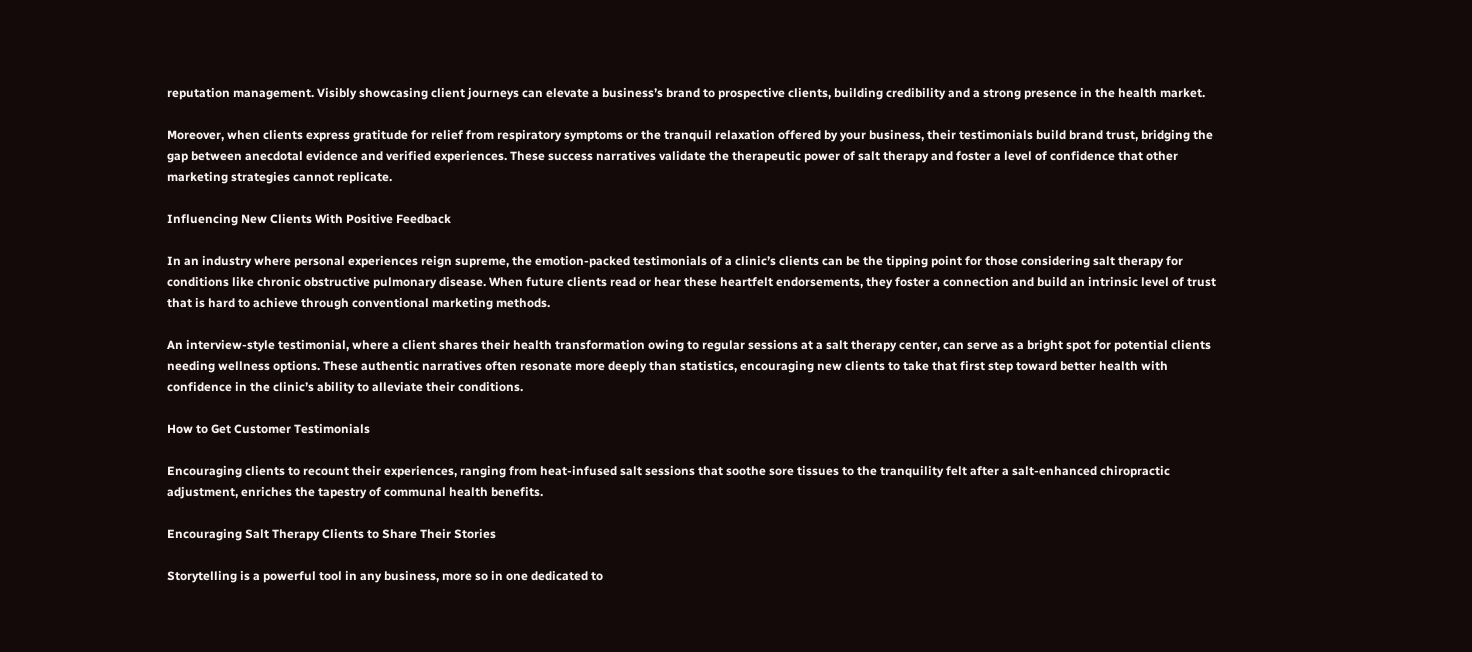reputation management. Visibly showcasing client journeys can elevate a business’s brand to prospective clients, building credibility and a strong presence in the health market.

Moreover, when clients express gratitude for relief from respiratory symptoms or the tranquil relaxation offered by your business, their testimonials build brand trust, bridging the gap between anecdotal evidence and verified experiences. These success narratives validate the therapeutic power of salt therapy and foster a level of confidence that other marketing strategies cannot replicate.

Influencing New Clients With Positive Feedback

In an industry where personal experiences reign supreme, the emotion-packed testimonials of a clinic’s clients can be the tipping point for those considering salt therapy for conditions like chronic obstructive pulmonary disease. When future clients read or hear these heartfelt endorsements, they foster a connection and build an intrinsic level of trust that is hard to achieve through conventional marketing methods.

An interview-style testimonial, where a client shares their health transformation owing to regular sessions at a salt therapy center, can serve as a bright spot for potential clients needing wellness options. These authentic narratives often resonate more deeply than statistics, encouraging new clients to take that first step toward better health with confidence in the clinic’s ability to alleviate their conditions.

How to Get Customer Testimonials

Encouraging clients to recount their experiences, ranging from heat-infused salt sessions that soothe sore tissues to the tranquility felt after a salt-enhanced chiropractic adjustment, enriches the tapestry of communal health benefits.

Encouraging Salt Therapy Clients to Share Their Stories

Storytelling is a powerful tool in any business, more so in one dedicated to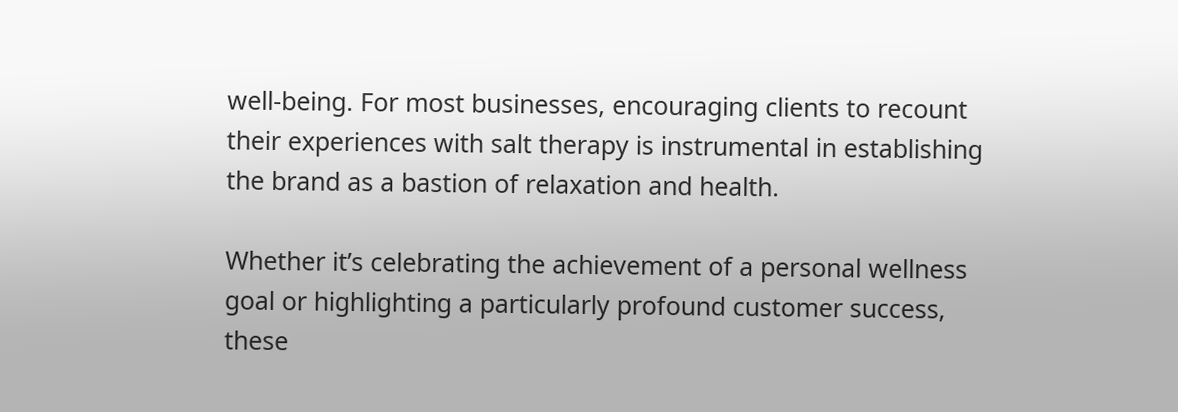well-being. For most businesses, encouraging clients to recount their experiences with salt therapy is instrumental in establishing the brand as a bastion of relaxation and health.

Whether it’s celebrating the achievement of a personal wellness goal or highlighting a particularly profound customer success, these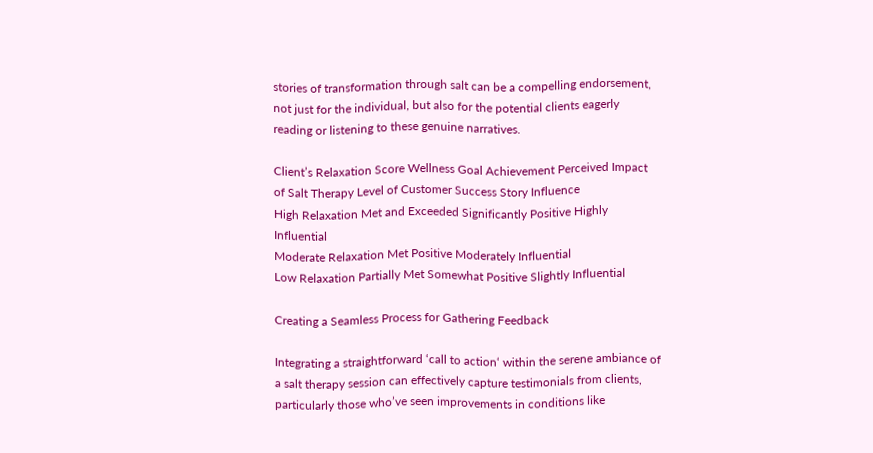stories of transformation through salt can be a compelling endorsement, not just for the individual, but also for the potential clients eagerly reading or listening to these genuine narratives.

Client’s Relaxation Score Wellness Goal Achievement Perceived Impact of Salt Therapy Level of Customer Success Story Influence
High Relaxation Met and Exceeded Significantly Positive Highly Influential
Moderate Relaxation Met Positive Moderately Influential
Low Relaxation Partially Met Somewhat Positive Slightly Influential

Creating a Seamless Process for Gathering Feedback

Integrating a straightforward ‘call to action‘ within the serene ambiance of a salt therapy session can effectively capture testimonials from clients, particularly those who’ve seen improvements in conditions like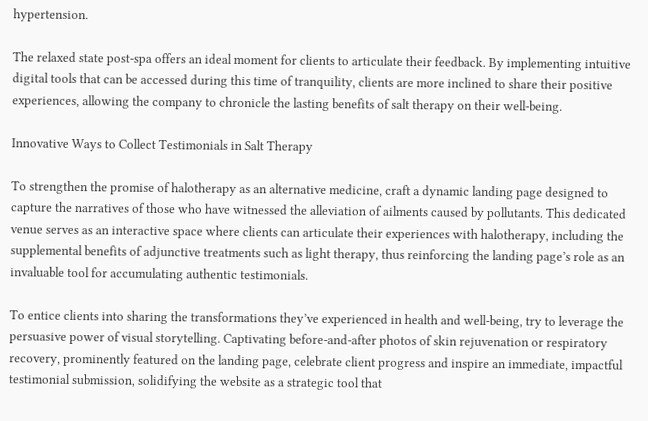hypertension.

The relaxed state post-spa offers an ideal moment for clients to articulate their feedback. By implementing intuitive digital tools that can be accessed during this time of tranquility, clients are more inclined to share their positive experiences, allowing the company to chronicle the lasting benefits of salt therapy on their well-being.

Innovative Ways to Collect Testimonials in Salt Therapy

To strengthen the promise of halotherapy as an alternative medicine, craft a dynamic landing page designed to capture the narratives of those who have witnessed the alleviation of ailments caused by pollutants. This dedicated venue serves as an interactive space where clients can articulate their experiences with halotherapy, including the supplemental benefits of adjunctive treatments such as light therapy, thus reinforcing the landing page’s role as an invaluable tool for accumulating authentic testimonials.

To entice clients into sharing the transformations they’ve experienced in health and well-being, try to leverage the persuasive power of visual storytelling. Captivating before-and-after photos of skin rejuvenation or respiratory recovery, prominently featured on the landing page, celebrate client progress and inspire an immediate, impactful testimonial submission, solidifying the website as a strategic tool that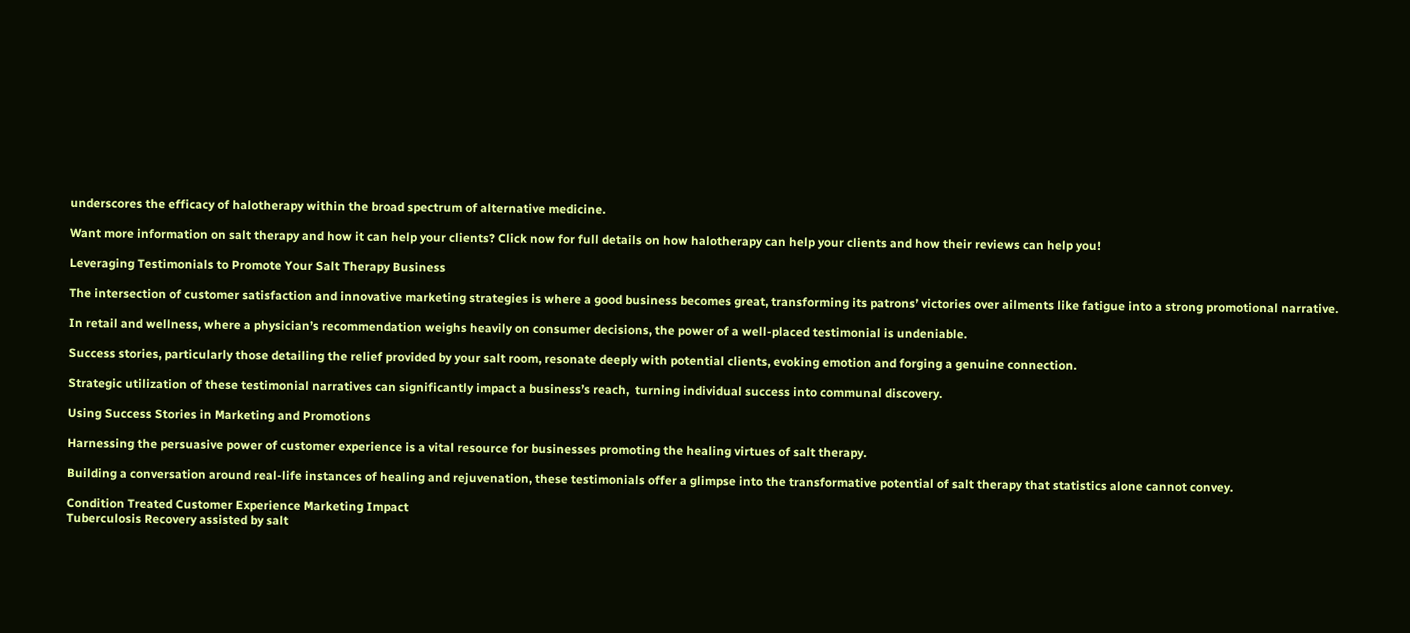underscores the efficacy of halotherapy within the broad spectrum of alternative medicine.

Want more information on salt therapy and how it can help your clients? Click now for full details on how halotherapy can help your clients and how their reviews can help you!

Leveraging Testimonials to Promote Your Salt Therapy Business

The intersection of customer satisfaction and innovative marketing strategies is where a good business becomes great, transforming its patrons’ victories over ailments like fatigue into a strong promotional narrative.

In retail and wellness, where a physician’s recommendation weighs heavily on consumer decisions, the power of a well-placed testimonial is undeniable.

Success stories, particularly those detailing the relief provided by your salt room, resonate deeply with potential clients, evoking emotion and forging a genuine connection.

Strategic utilization of these testimonial narratives can significantly impact a business’s reach,  turning individual success into communal discovery.

Using Success Stories in Marketing and Promotions

Harnessing the persuasive power of customer experience is a vital resource for businesses promoting the healing virtues of salt therapy.

Building a conversation around real-life instances of healing and rejuvenation, these testimonials offer a glimpse into the transformative potential of salt therapy that statistics alone cannot convey.

Condition Treated Customer Experience Marketing Impact
Tuberculosis Recovery assisted by salt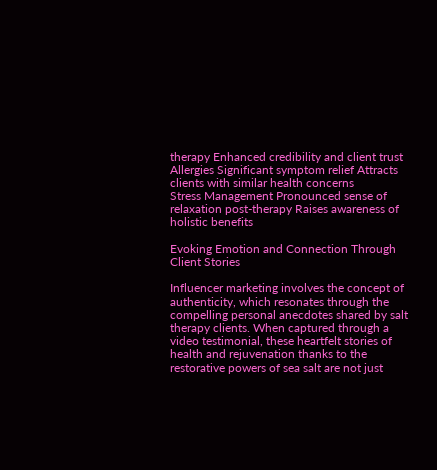therapy Enhanced credibility and client trust
Allergies Significant symptom relief Attracts clients with similar health concerns
Stress Management Pronounced sense of relaxation post-therapy Raises awareness of holistic benefits

Evoking Emotion and Connection Through Client Stories

Influencer marketing involves the concept of authenticity, which resonates through the compelling personal anecdotes shared by salt therapy clients. When captured through a video testimonial, these heartfelt stories of health and rejuvenation thanks to the restorative powers of sea salt are not just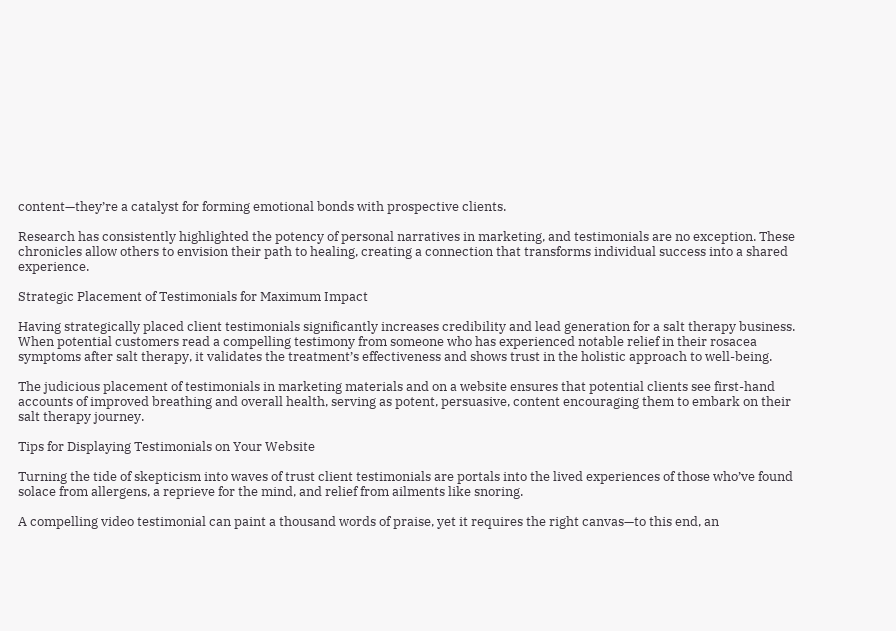content—they’re a catalyst for forming emotional bonds with prospective clients.

Research has consistently highlighted the potency of personal narratives in marketing, and testimonials are no exception. These chronicles allow others to envision their path to healing, creating a connection that transforms individual success into a shared experience.

Strategic Placement of Testimonials for Maximum Impact

Having strategically placed client testimonials significantly increases credibility and lead generation for a salt therapy business. When potential customers read a compelling testimony from someone who has experienced notable relief in their rosacea symptoms after salt therapy, it validates the treatment’s effectiveness and shows trust in the holistic approach to well-being.

The judicious placement of testimonials in marketing materials and on a website ensures that potential clients see first-hand accounts of improved breathing and overall health, serving as potent, persuasive, content encouraging them to embark on their salt therapy journey.

Tips for Displaying Testimonials on Your Website

Turning the tide of skepticism into waves of trust client testimonials are portals into the lived experiences of those who’ve found solace from allergens, a reprieve for the mind, and relief from ailments like snoring.

A compelling video testimonial can paint a thousand words of praise, yet it requires the right canvas—to this end, an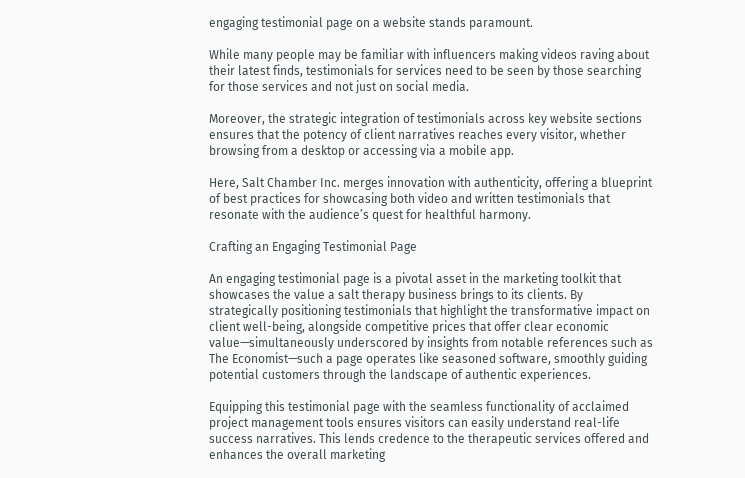engaging testimonial page on a website stands paramount.

While many people may be familiar with influencers making videos raving about their latest finds, testimonials for services need to be seen by those searching for those services and not just on social media.

Moreover, the strategic integration of testimonials across key website sections ensures that the potency of client narratives reaches every visitor, whether browsing from a desktop or accessing via a mobile app.

Here, Salt Chamber Inc. merges innovation with authenticity, offering a blueprint of best practices for showcasing both video and written testimonials that resonate with the audience’s quest for healthful harmony.

Crafting an Engaging Testimonial Page

An engaging testimonial page is a pivotal asset in the marketing toolkit that showcases the value a salt therapy business brings to its clients. By strategically positioning testimonials that highlight the transformative impact on client well-being, alongside competitive prices that offer clear economic value—simultaneously underscored by insights from notable references such as The Economist—such a page operates like seasoned software, smoothly guiding potential customers through the landscape of authentic experiences.

Equipping this testimonial page with the seamless functionality of acclaimed project management tools ensures visitors can easily understand real-life success narratives. This lends credence to the therapeutic services offered and enhances the overall marketing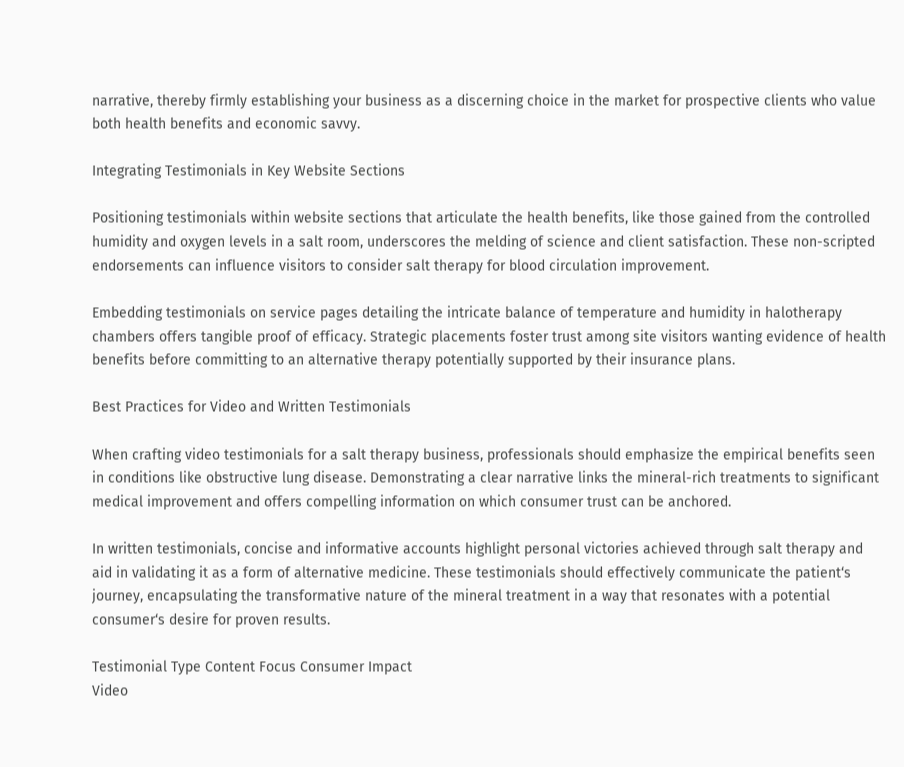narrative, thereby firmly establishing your business as a discerning choice in the market for prospective clients who value both health benefits and economic savvy.

Integrating Testimonials in Key Website Sections

Positioning testimonials within website sections that articulate the health benefits, like those gained from the controlled humidity and oxygen levels in a salt room, underscores the melding of science and client satisfaction. These non-scripted endorsements can influence visitors to consider salt therapy for blood circulation improvement.

Embedding testimonials on service pages detailing the intricate balance of temperature and humidity in halotherapy chambers offers tangible proof of efficacy. Strategic placements foster trust among site visitors wanting evidence of health benefits before committing to an alternative therapy potentially supported by their insurance plans.

Best Practices for Video and Written Testimonials

When crafting video testimonials for a salt therapy business, professionals should emphasize the empirical benefits seen in conditions like obstructive lung disease. Demonstrating a clear narrative links the mineral-rich treatments to significant medical improvement and offers compelling information on which consumer trust can be anchored.

In written testimonials, concise and informative accounts highlight personal victories achieved through salt therapy and aid in validating it as a form of alternative medicine. These testimonials should effectively communicate the patient‘s journey, encapsulating the transformative nature of the mineral treatment in a way that resonates with a potential consumer‘s desire for proven results.

Testimonial Type Content Focus Consumer Impact
Video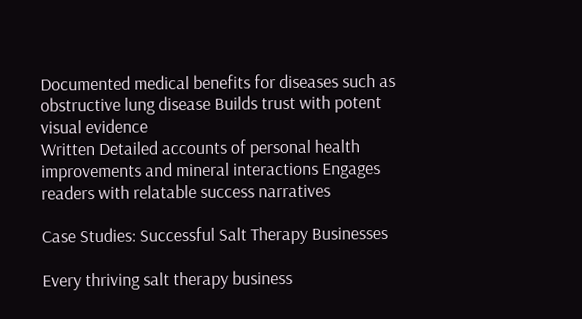Documented medical benefits for diseases such as obstructive lung disease Builds trust with potent visual evidence
Written Detailed accounts of personal health improvements and mineral interactions Engages readers with relatable success narratives

Case Studies: Successful Salt Therapy Businesses

Every thriving salt therapy business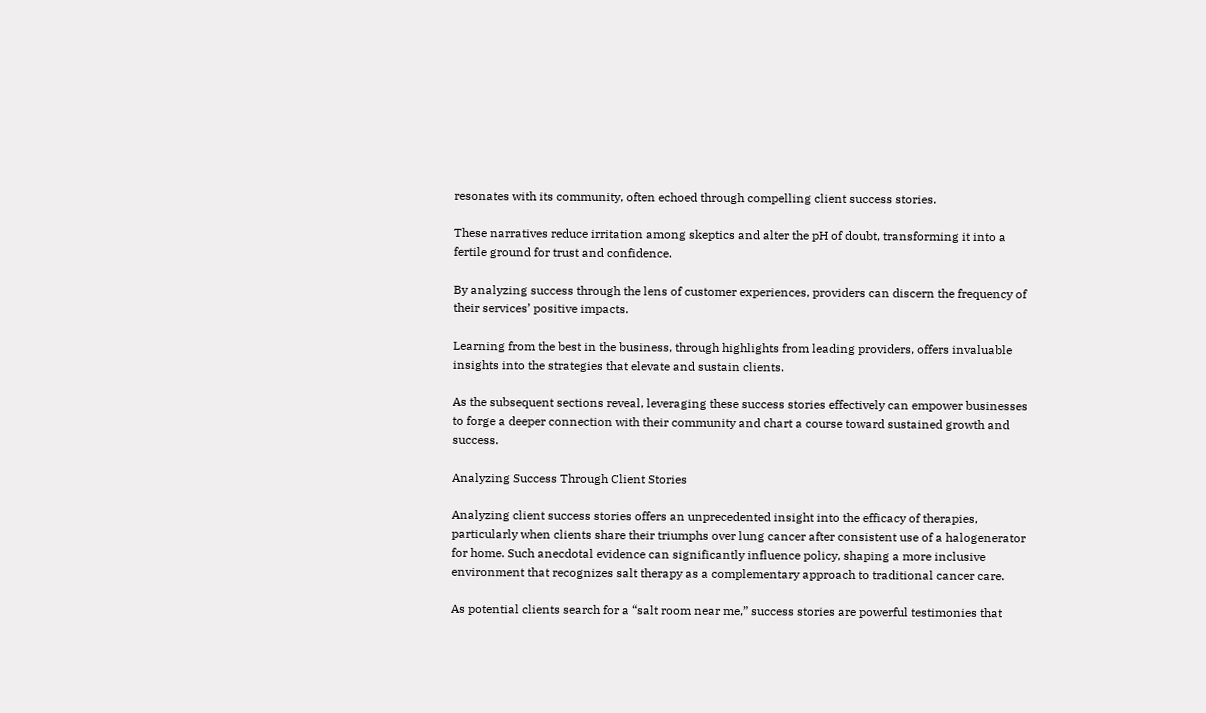resonates with its community, often echoed through compelling client success stories.

These narratives reduce irritation among skeptics and alter the pH of doubt, transforming it into a fertile ground for trust and confidence.

By analyzing success through the lens of customer experiences, providers can discern the frequency of their services’ positive impacts.

Learning from the best in the business, through highlights from leading providers, offers invaluable insights into the strategies that elevate and sustain clients.

As the subsequent sections reveal, leveraging these success stories effectively can empower businesses to forge a deeper connection with their community and chart a course toward sustained growth and success.

Analyzing Success Through Client Stories

Analyzing client success stories offers an unprecedented insight into the efficacy of therapies, particularly when clients share their triumphs over lung cancer after consistent use of a halogenerator for home. Such anecdotal evidence can significantly influence policy, shaping a more inclusive environment that recognizes salt therapy as a complementary approach to traditional cancer care.

As potential clients search for a “salt room near me,” success stories are powerful testimonies that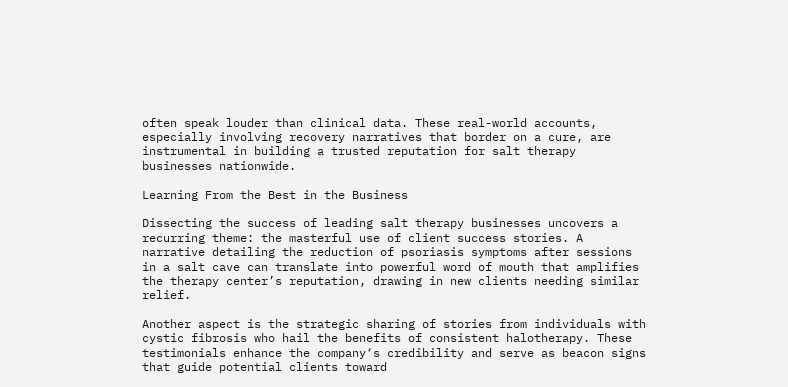often speak louder than clinical data. These real-world accounts, especially involving recovery narratives that border on a cure, are instrumental in building a trusted reputation for salt therapy businesses nationwide.

Learning From the Best in the Business

Dissecting the success of leading salt therapy businesses uncovers a recurring theme: the masterful use of client success stories. A narrative detailing the reduction of psoriasis symptoms after sessions in a salt cave can translate into powerful word of mouth that amplifies the therapy center’s reputation, drawing in new clients needing similar relief.

Another aspect is the strategic sharing of stories from individuals with cystic fibrosis who hail the benefits of consistent halotherapy. These testimonials enhance the company‘s credibility and serve as beacon signs that guide potential clients toward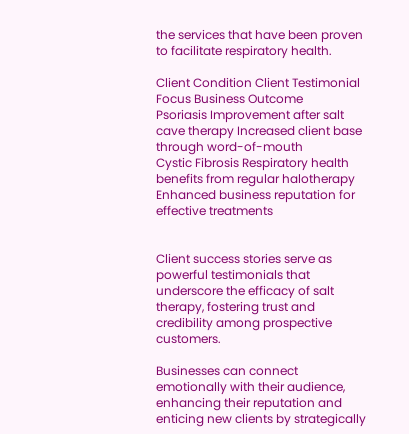the services that have been proven to facilitate respiratory health.

Client Condition Client Testimonial Focus Business Outcome
Psoriasis Improvement after salt cave therapy Increased client base through word-of-mouth
Cystic Fibrosis Respiratory health benefits from regular halotherapy Enhanced business reputation for effective treatments


Client success stories serve as powerful testimonials that underscore the efficacy of salt therapy, fostering trust and credibility among prospective customers.

Businesses can connect emotionally with their audience, enhancing their reputation and enticing new clients by strategically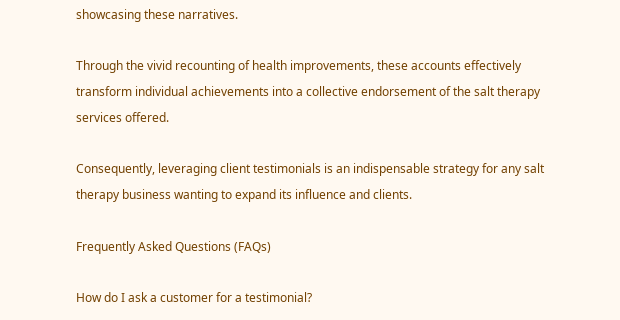showcasing these narratives.

Through the vivid recounting of health improvements, these accounts effectively transform individual achievements into a collective endorsement of the salt therapy services offered.

Consequently, leveraging client testimonials is an indispensable strategy for any salt therapy business wanting to expand its influence and clients.

Frequently Asked Questions (FAQs)

How do I ask a customer for a testimonial?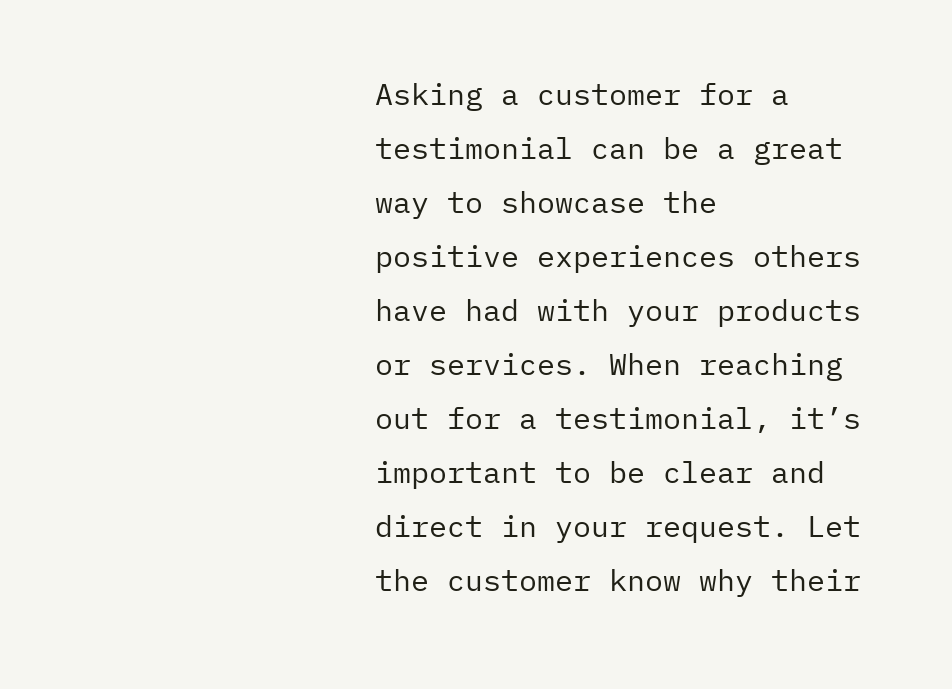Asking a customer for a testimonial can be a great way to showcase the positive experiences others have had with your products or services. When reaching out for a testimonial, it’s important to be clear and direct in your request. Let the customer know why their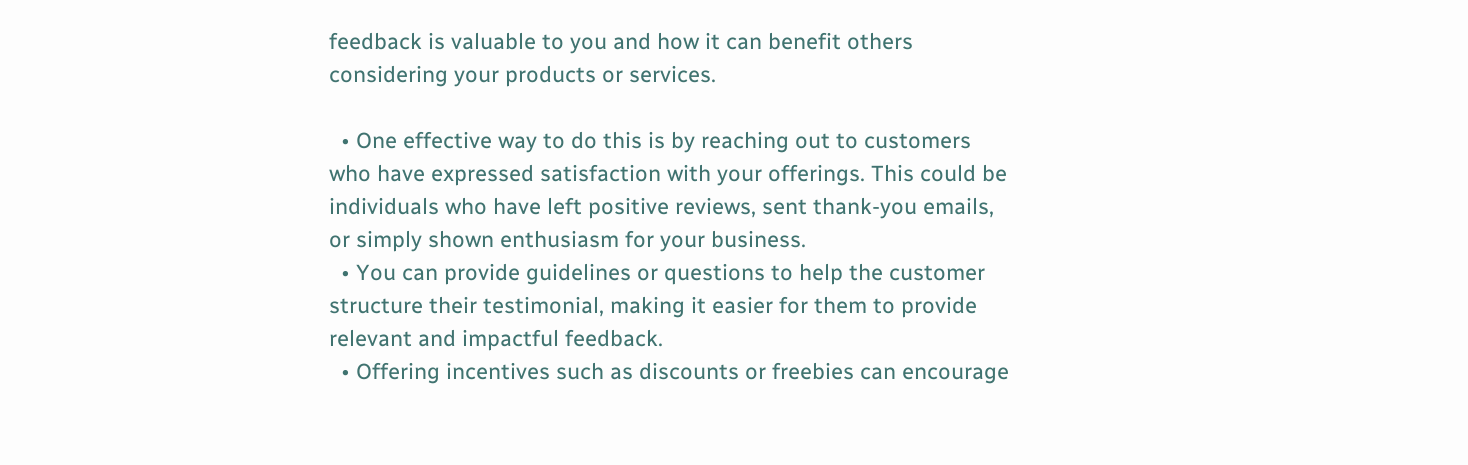feedback is valuable to you and how it can benefit others considering your products or services.

  • One effective way to do this is by reaching out to customers who have expressed satisfaction with your offerings. This could be individuals who have left positive reviews, sent thank-you emails, or simply shown enthusiasm for your business.
  • You can provide guidelines or questions to help the customer structure their testimonial, making it easier for them to provide relevant and impactful feedback.
  • Offering incentives such as discounts or freebies can encourage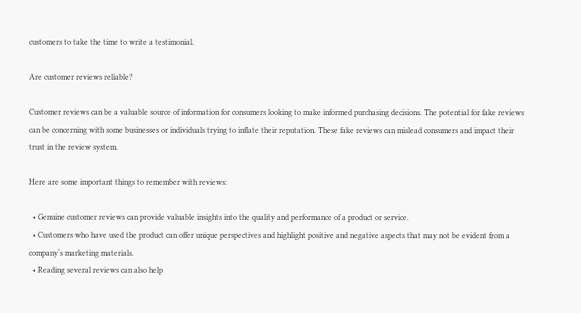customers to take the time to write a testimonial.

Are customer reviews reliable?

Customer reviews can be a valuable source of information for consumers looking to make informed purchasing decisions. The potential for fake reviews can be concerning with some businesses or individuals trying to inflate their reputation. These fake reviews can mislead consumers and impact their trust in the review system.

Here are some important things to remember with reviews:

  • Genuine customer reviews can provide valuable insights into the quality and performance of a product or service.
  • Customers who have used the product can offer unique perspectives and highlight positive and negative aspects that may not be evident from a company‘s marketing materials.
  • Reading several reviews can also help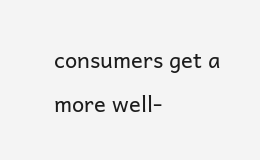consumers get a more well-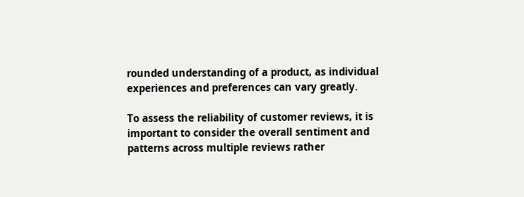rounded understanding of a product, as individual experiences and preferences can vary greatly.

To assess the reliability of customer reviews, it is important to consider the overall sentiment and patterns across multiple reviews rather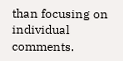than focusing on individual comments.